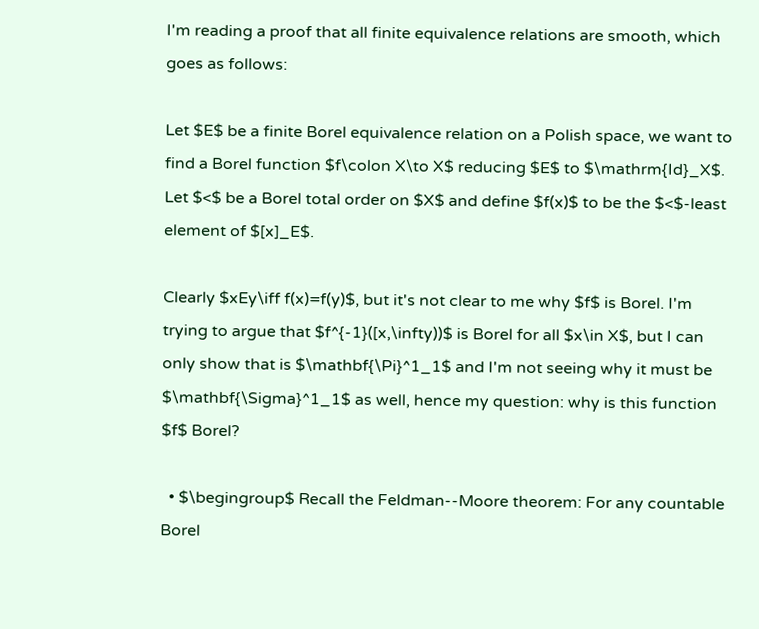I'm reading a proof that all finite equivalence relations are smooth, which goes as follows:

Let $E$ be a finite Borel equivalence relation on a Polish space, we want to find a Borel function $f\colon X\to X$ reducing $E$ to $\mathrm{Id}_X$. Let $<$ be a Borel total order on $X$ and define $f(x)$ to be the $<$-least element of $[x]_E$.

Clearly $xEy\iff f(x)=f(y)$, but it's not clear to me why $f$ is Borel. I'm trying to argue that $f^{-1}([x,\infty))$ is Borel for all $x\in X$, but I can only show that is $\mathbf{\Pi}^1_1$ and I'm not seeing why it must be $\mathbf{\Sigma}^1_1$ as well, hence my question: why is this function $f$ Borel?

  • $\begingroup$ Recall the Feldman--Moore theorem: For any countable Borel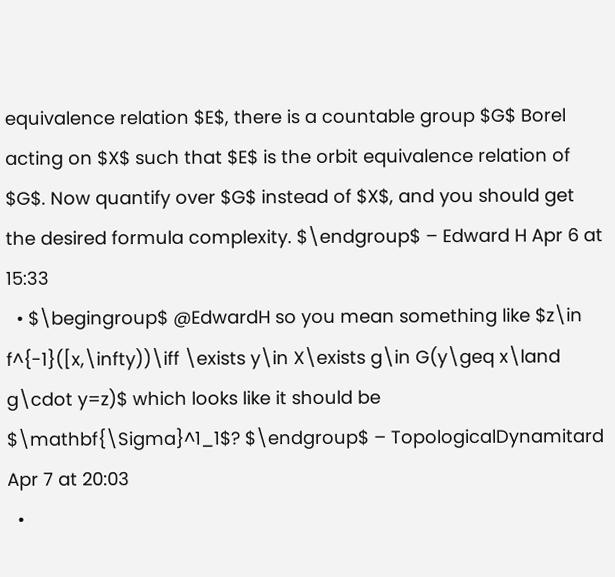equivalence relation $E$, there is a countable group $G$ Borel acting on $X$ such that $E$ is the orbit equivalence relation of $G$. Now quantify over $G$ instead of $X$, and you should get the desired formula complexity. $\endgroup$ – Edward H Apr 6 at 15:33
  • $\begingroup$ @EdwardH so you mean something like $z\in f^{-1}([x,\infty))\iff \exists y\in X\exists g\in G(y\geq x\land g\cdot y=z)$ which looks like it should be $\mathbf{\Sigma}^1_1$? $\endgroup$ – TopologicalDynamitard Apr 7 at 20:03
  •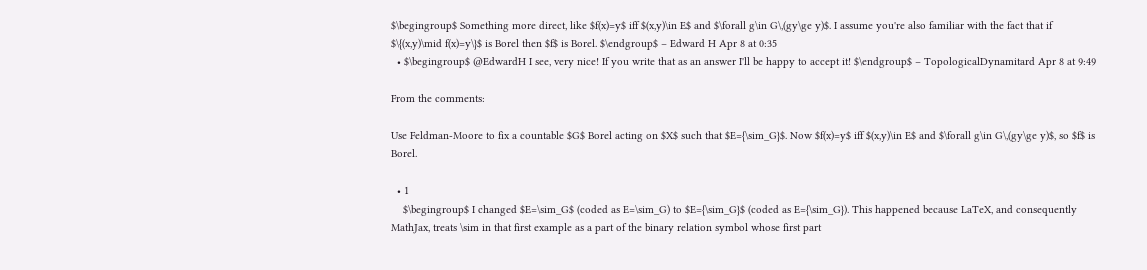$\begingroup$ Something more direct, like $f(x)=y$ iff $(x,y)\in E$ and $\forall g\in G\,(gy\ge y)$. I assume you're also familiar with the fact that if $\{(x,y)\mid f(x)=y\}$ is Borel then $f$ is Borel. $\endgroup$ – Edward H Apr 8 at 0:35
  • $\begingroup$ @EdwardH I see, very nice! If you write that as an answer I'll be happy to accept it! $\endgroup$ – TopologicalDynamitard Apr 8 at 9:49

From the comments:

Use Feldman-Moore to fix a countable $G$ Borel acting on $X$ such that $E={\sim_G}$. Now $f(x)=y$ iff $(x,y)\in E$ and $\forall g\in G\,(gy\ge y)$, so $f$ is Borel.

  • 1
    $\begingroup$ I changed $E=\sim_G$ (coded as E=\sim_G) to $E={\sim_G}$ (coded as E={\sim_G}). This happened because LaTeX, and consequently MathJax, treats \sim in that first example as a part of the binary relation symbol whose first part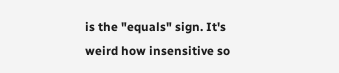is the "equals" sign. It's weird how insensitive so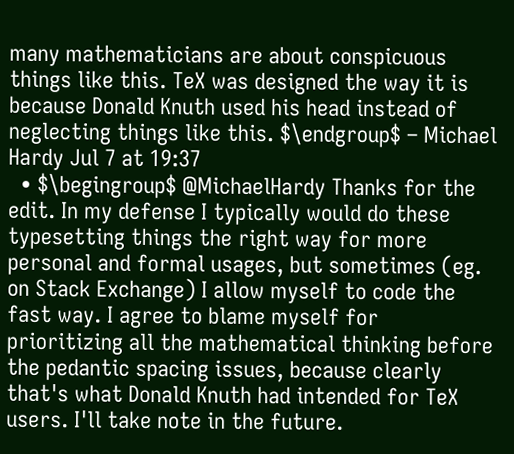many mathematicians are about conspicuous things like this. TeX was designed the way it is because Donald Knuth used his head instead of neglecting things like this. $\endgroup$ – Michael Hardy Jul 7 at 19:37
  • $\begingroup$ @MichaelHardy Thanks for the edit. In my defense I typically would do these typesetting things the right way for more personal and formal usages, but sometimes (eg. on Stack Exchange) I allow myself to code the fast way. I agree to blame myself for prioritizing all the mathematical thinking before the pedantic spacing issues, because clearly that's what Donald Knuth had intended for TeX users. I'll take note in the future.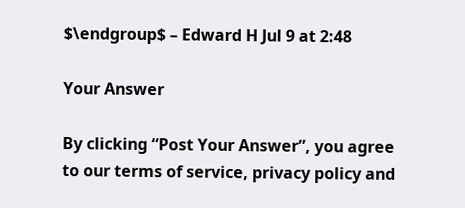$\endgroup$ – Edward H Jul 9 at 2:48

Your Answer

By clicking “Post Your Answer”, you agree to our terms of service, privacy policy and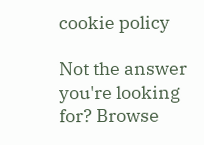cookie policy

Not the answer you're looking for? Browse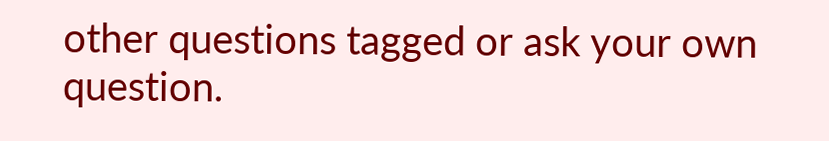other questions tagged or ask your own question.